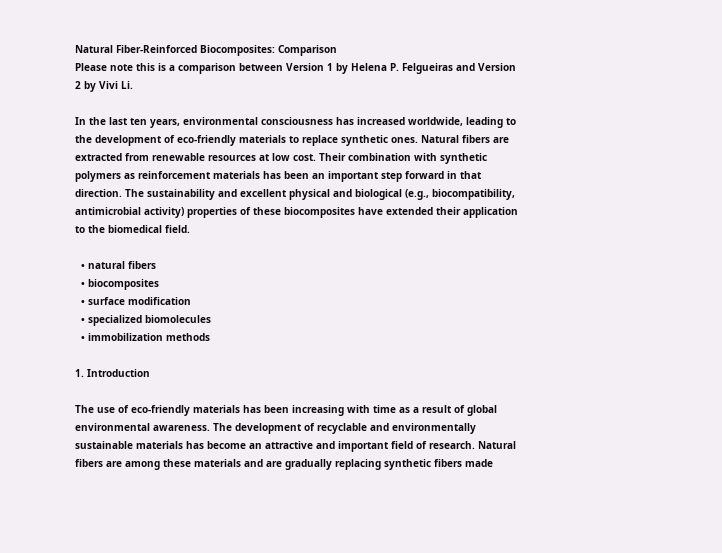Natural Fiber-Reinforced Biocomposites: Comparison
Please note this is a comparison between Version 1 by Helena P. Felgueiras and Version 2 by Vivi Li.

In the last ten years, environmental consciousness has increased worldwide, leading to the development of eco-friendly materials to replace synthetic ones. Natural fibers are extracted from renewable resources at low cost. Their combination with synthetic polymers as reinforcement materials has been an important step forward in that direction. The sustainability and excellent physical and biological (e.g., biocompatibility, antimicrobial activity) properties of these biocomposites have extended their application to the biomedical field.

  • natural fibers
  • biocomposites
  • surface modification
  • specialized biomolecules
  • immobilization methods

1. Introduction

The use of eco-friendly materials has been increasing with time as a result of global environmental awareness. The development of recyclable and environmentally sustainable materials has become an attractive and important field of research. Natural fibers are among these materials and are gradually replacing synthetic fibers made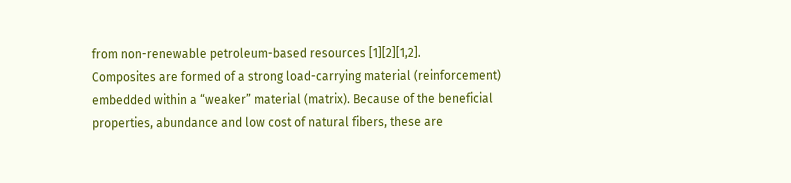from non-renewable petroleum-based resources [1][2][1,2].
Composites are formed of a strong load-carrying material (reinforcement) embedded within a “weaker” material (matrix). Because of the beneficial properties, abundance and low cost of natural fibers, these are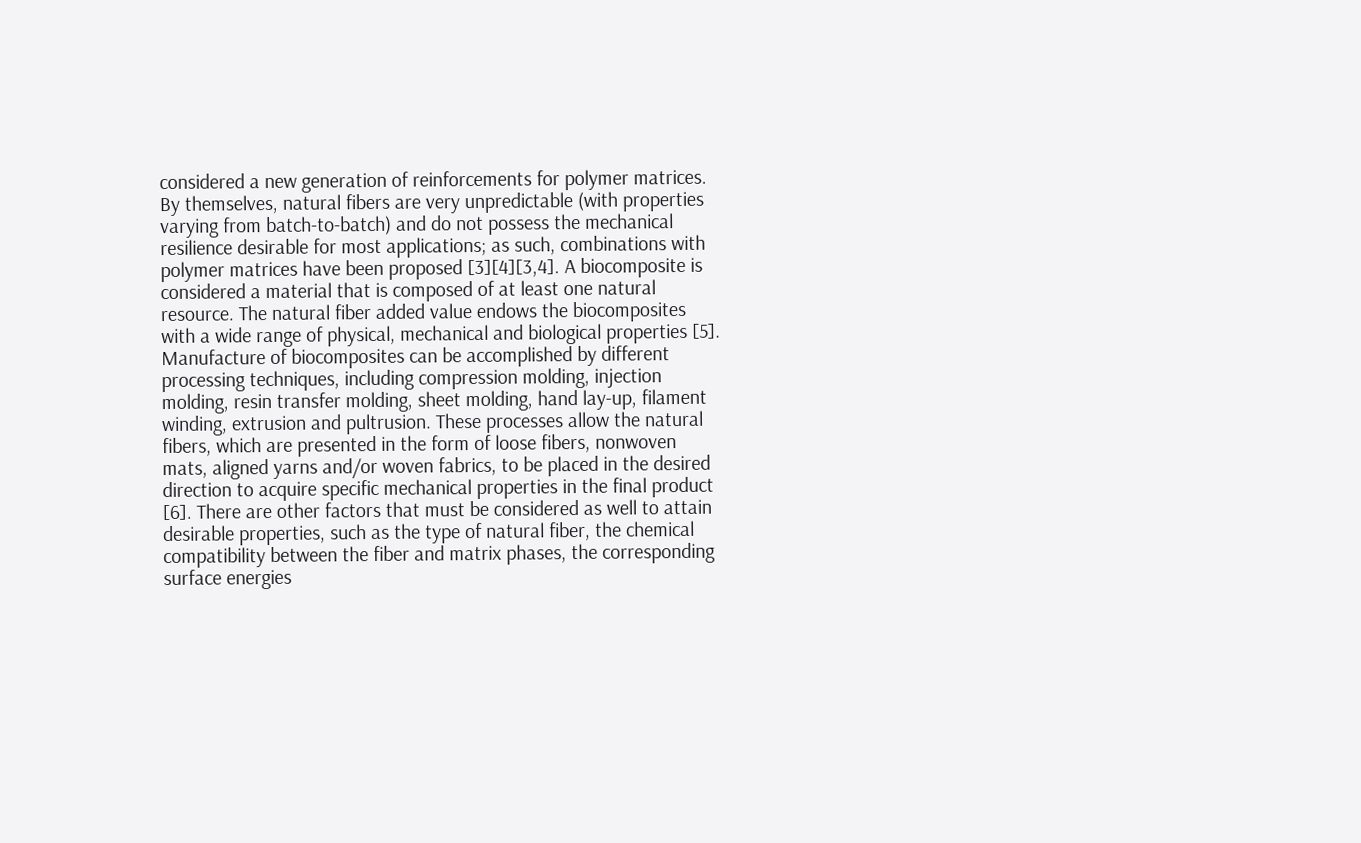considered a new generation of reinforcements for polymer matrices. By themselves, natural fibers are very unpredictable (with properties varying from batch-to-batch) and do not possess the mechanical resilience desirable for most applications; as such, combinations with polymer matrices have been proposed [3][4][3,4]. A biocomposite is considered a material that is composed of at least one natural resource. The natural fiber added value endows the biocomposites with a wide range of physical, mechanical and biological properties [5]. Manufacture of biocomposites can be accomplished by different processing techniques, including compression molding, injection molding, resin transfer molding, sheet molding, hand lay-up, filament winding, extrusion and pultrusion. These processes allow the natural fibers, which are presented in the form of loose fibers, nonwoven mats, aligned yarns and/or woven fabrics, to be placed in the desired direction to acquire specific mechanical properties in the final product [6]. There are other factors that must be considered as well to attain desirable properties, such as the type of natural fiber, the chemical compatibility between the fiber and matrix phases, the corresponding surface energies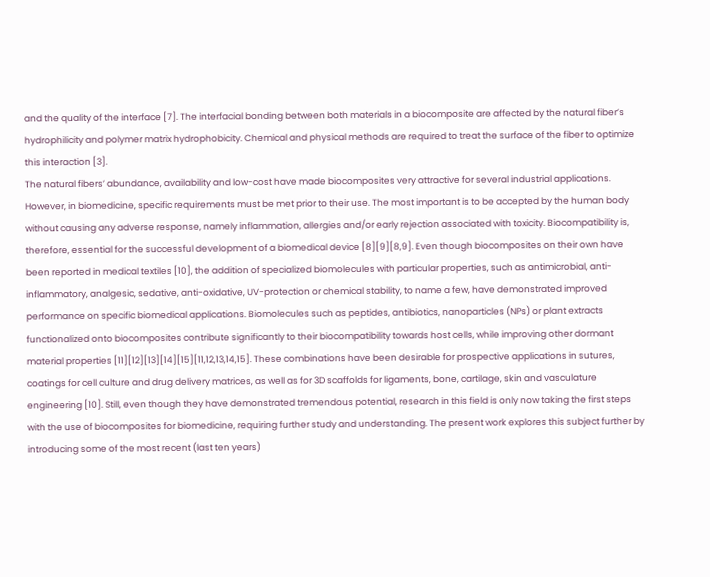and the quality of the interface [7]. The interfacial bonding between both materials in a biocomposite are affected by the natural fiber’s hydrophilicity and polymer matrix hydrophobicity. Chemical and physical methods are required to treat the surface of the fiber to optimize this interaction [3].
The natural fibers’ abundance, availability and low-cost have made biocomposites very attractive for several industrial applications. However, in biomedicine, specific requirements must be met prior to their use. The most important is to be accepted by the human body without causing any adverse response, namely inflammation, allergies and/or early rejection associated with toxicity. Biocompatibility is, therefore, essential for the successful development of a biomedical device [8][9][8,9]. Even though biocomposites on their own have been reported in medical textiles [10], the addition of specialized biomolecules with particular properties, such as antimicrobial, anti-inflammatory, analgesic, sedative, anti-oxidative, UV-protection or chemical stability, to name a few, have demonstrated improved performance on specific biomedical applications. Biomolecules such as peptides, antibiotics, nanoparticles (NPs) or plant extracts functionalized onto biocomposites contribute significantly to their biocompatibility towards host cells, while improving other dormant material properties [11][12][13][14][15][11,12,13,14,15]. These combinations have been desirable for prospective applications in sutures, coatings for cell culture and drug delivery matrices, as well as for 3D scaffolds for ligaments, bone, cartilage, skin and vasculature engineering [10]. Still, even though they have demonstrated tremendous potential, research in this field is only now taking the first steps with the use of biocomposites for biomedicine, requiring further study and understanding. The present work explores this subject further by introducing some of the most recent (last ten years)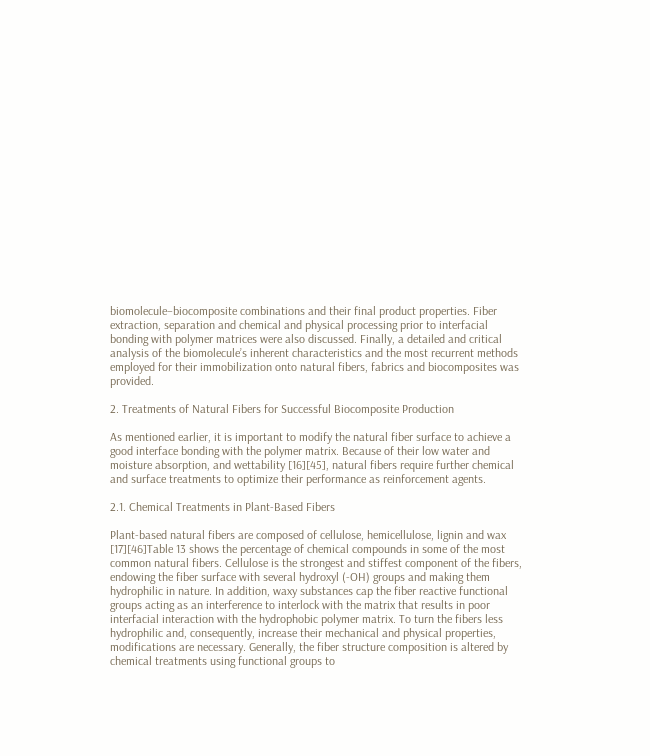biomolecule–biocomposite combinations and their final product properties. Fiber extraction, separation and chemical and physical processing prior to interfacial bonding with polymer matrices were also discussed. Finally, a detailed and critical analysis of the biomolecule’s inherent characteristics and the most recurrent methods employed for their immobilization onto natural fibers, fabrics and biocomposites was provided.

2. Treatments of Natural Fibers for Successful Biocomposite Production

As mentioned earlier, it is important to modify the natural fiber surface to achieve a good interface bonding with the polymer matrix. Because of their low water and moisture absorption, and wettability [16][45], natural fibers require further chemical and surface treatments to optimize their performance as reinforcement agents.

2.1. Chemical Treatments in Plant-Based Fibers

Plant-based natural fibers are composed of cellulose, hemicellulose, lignin and wax [17][46]Table 13 shows the percentage of chemical compounds in some of the most common natural fibers. Cellulose is the strongest and stiffest component of the fibers, endowing the fiber surface with several hydroxyl (-OH) groups and making them hydrophilic in nature. In addition, waxy substances cap the fiber reactive functional groups acting as an interference to interlock with the matrix that results in poor interfacial interaction with the hydrophobic polymer matrix. To turn the fibers less hydrophilic and, consequently, increase their mechanical and physical properties, modifications are necessary. Generally, the fiber structure composition is altered by chemical treatments using functional groups to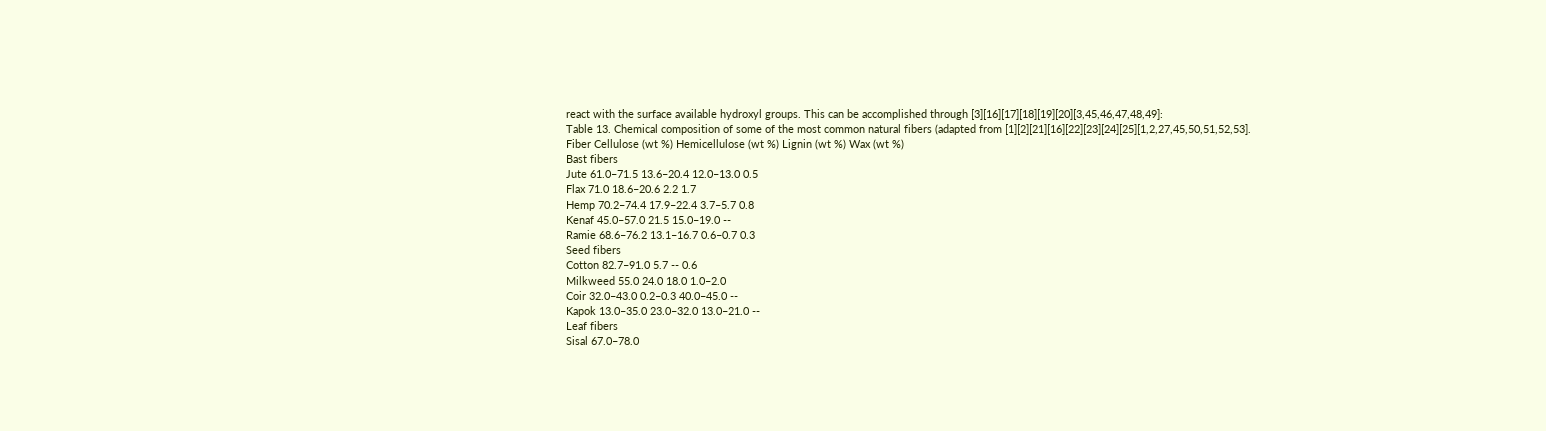react with the surface available hydroxyl groups. This can be accomplished through [3][16][17][18][19][20][3,45,46,47,48,49]:
Table 13. Chemical composition of some of the most common natural fibers (adapted from [1][2][21][16][22][23][24][25][1,2,27,45,50,51,52,53].
Fiber Cellulose (wt %) Hemicellulose (wt %) Lignin (wt %) Wax (wt %)
Bast fibers
Jute 61.0–71.5 13.6–20.4 12.0–13.0 0.5
Flax 71.0 18.6–20.6 2.2 1.7
Hemp 70.2–74.4 17.9–22.4 3.7–5.7 0.8
Kenaf 45.0–57.0 21.5 15.0–19.0 --
Ramie 68.6–76.2 13.1–16.7 0.6–0.7 0.3
Seed fibers
Cotton 82.7–91.0 5.7 -- 0.6
Milkweed 55.0 24.0 18.0 1.0–2.0
Coir 32.0–43.0 0.2–0.3 40.0–45.0 --
Kapok 13.0–35.0 23.0–32.0 13.0–21.0 --
Leaf fibers
Sisal 67.0–78.0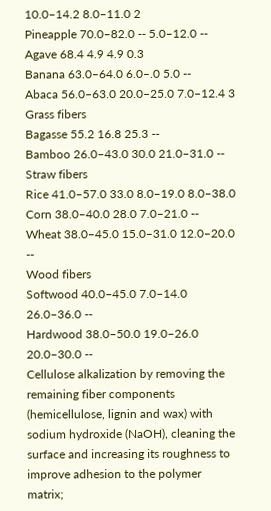10.0–14.2 8.0–11.0 2
Pineapple 70.0–82.0 -- 5.0–12.0 --
Agave 68.4 4.9 4.9 0.3
Banana 63.0–64.0 6.0–.0 5.0 --
Abaca 56.0–63.0 20.0–25.0 7.0–12.4 3
Grass fibers
Bagasse 55.2 16.8 25.3 --
Bamboo 26.0–43.0 30.0 21.0–31.0 --
Straw fibers
Rice 41.0–57.0 33.0 8.0–19.0 8.0–38.0
Corn 38.0–40.0 28.0 7.0–21.0 --
Wheat 38.0–45.0 15.0–31.0 12.0–20.0 --
Wood fibers
Softwood 40.0–45.0 7.0–14.0 26.0–36.0 --
Hardwood 38.0–50.0 19.0–26.0 20.0–30.0 --
Cellulose alkalization by removing the remaining fiber components (hemicellulose, lignin and wax) with sodium hydroxide (NaOH), cleaning the surface and increasing its roughness to improve adhesion to the polymer matrix;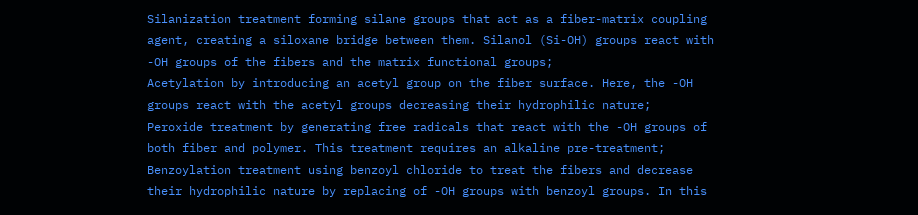Silanization treatment forming silane groups that act as a fiber-matrix coupling agent, creating a siloxane bridge between them. Silanol (Si-OH) groups react with -OH groups of the fibers and the matrix functional groups;
Acetylation by introducing an acetyl group on the fiber surface. Here, the -OH groups react with the acetyl groups decreasing their hydrophilic nature;
Peroxide treatment by generating free radicals that react with the -OH groups of both fiber and polymer. This treatment requires an alkaline pre-treatment;
Benzoylation treatment using benzoyl chloride to treat the fibers and decrease their hydrophilic nature by replacing of -OH groups with benzoyl groups. In this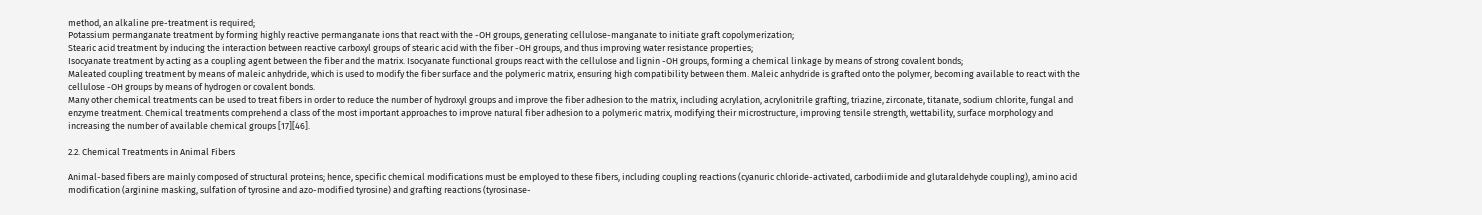method, an alkaline pre-treatment is required;
Potassium permanganate treatment by forming highly reactive permanganate ions that react with the -OH groups, generating cellulose-manganate to initiate graft copolymerization;
Stearic acid treatment by inducing the interaction between reactive carboxyl groups of stearic acid with the fiber -OH groups, and thus improving water resistance properties;
Isocyanate treatment by acting as a coupling agent between the fiber and the matrix. Isocyanate functional groups react with the cellulose and lignin -OH groups, forming a chemical linkage by means of strong covalent bonds;
Maleated coupling treatment by means of maleic anhydride, which is used to modify the fiber surface and the polymeric matrix, ensuring high compatibility between them. Maleic anhydride is grafted onto the polymer, becoming available to react with the cellulose -OH groups by means of hydrogen or covalent bonds.
Many other chemical treatments can be used to treat fibers in order to reduce the number of hydroxyl groups and improve the fiber adhesion to the matrix, including acrylation, acrylonitrile grafting, triazine, zirconate, titanate, sodium chlorite, fungal and enzyme treatment. Chemical treatments comprehend a class of the most important approaches to improve natural fiber adhesion to a polymeric matrix, modifying their microstructure, improving tensile strength, wettability, surface morphology and increasing the number of available chemical groups [17][46].

2.2. Chemical Treatments in Animal Fibers

Animal-based fibers are mainly composed of structural proteins; hence, specific chemical modifications must be employed to these fibers, including coupling reactions (cyanuric chloride-activated, carbodiimide and glutaraldehyde coupling), amino acid modification (arginine masking, sulfation of tyrosine and azo-modified tyrosine) and grafting reactions (tyrosinase-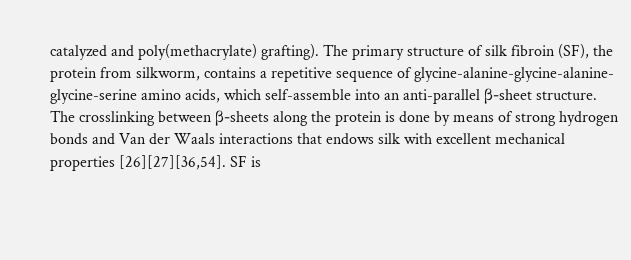catalyzed and poly(methacrylate) grafting). The primary structure of silk fibroin (SF), the protein from silkworm, contains a repetitive sequence of glycine-alanine-glycine-alanine-glycine-serine amino acids, which self-assemble into an anti-parallel β-sheet structure. The crosslinking between β-sheets along the protein is done by means of strong hydrogen bonds and Van der Waals interactions that endows silk with excellent mechanical properties [26][27][36,54]. SF is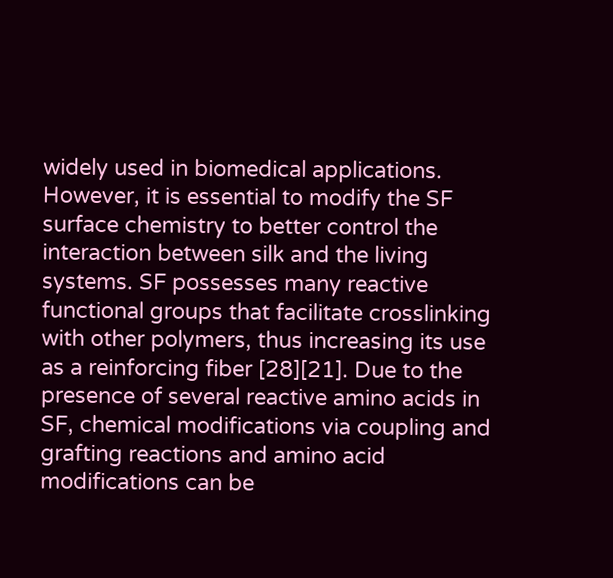widely used in biomedical applications. However, it is essential to modify the SF surface chemistry to better control the interaction between silk and the living systems. SF possesses many reactive functional groups that facilitate crosslinking with other polymers, thus increasing its use as a reinforcing fiber [28][21]. Due to the presence of several reactive amino acids in SF, chemical modifications via coupling and grafting reactions and amino acid modifications can be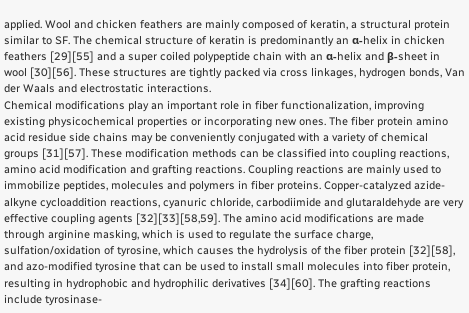applied. Wool and chicken feathers are mainly composed of keratin, a structural protein similar to SF. The chemical structure of keratin is predominantly an α-helix in chicken feathers [29][55] and a super coiled polypeptide chain with an α-helix and β-sheet in wool [30][56]. These structures are tightly packed via cross linkages, hydrogen bonds, Van der Waals and electrostatic interactions.
Chemical modifications play an important role in fiber functionalization, improving existing physicochemical properties or incorporating new ones. The fiber protein amino acid residue side chains may be conveniently conjugated with a variety of chemical groups [31][57]. These modification methods can be classified into coupling reactions, amino acid modification and grafting reactions. Coupling reactions are mainly used to immobilize peptides, molecules and polymers in fiber proteins. Copper-catalyzed azide-alkyne cycloaddition reactions, cyanuric chloride, carbodiimide and glutaraldehyde are very effective coupling agents [32][33][58,59]. The amino acid modifications are made through arginine masking, which is used to regulate the surface charge, sulfation/oxidation of tyrosine, which causes the hydrolysis of the fiber protein [32][58], and azo-modified tyrosine that can be used to install small molecules into fiber protein, resulting in hydrophobic and hydrophilic derivatives [34][60]. The grafting reactions include tyrosinase-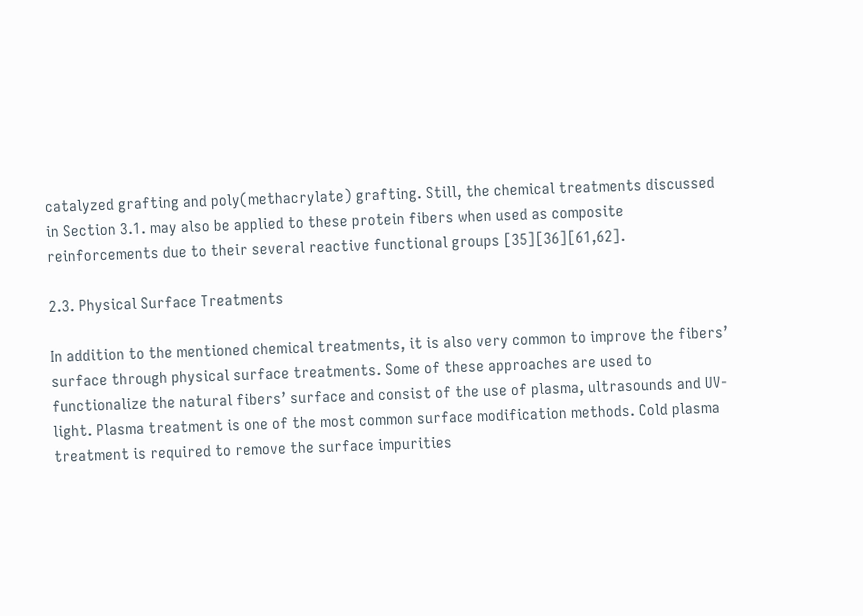catalyzed grafting and poly(methacrylate) grafting. Still, the chemical treatments discussed in Section 3.1. may also be applied to these protein fibers when used as composite reinforcements due to their several reactive functional groups [35][36][61,62].

2.3. Physical Surface Treatments

In addition to the mentioned chemical treatments, it is also very common to improve the fibers’ surface through physical surface treatments. Some of these approaches are used to functionalize the natural fibers’ surface and consist of the use of plasma, ultrasounds and UV-light. Plasma treatment is one of the most common surface modification methods. Cold plasma treatment is required to remove the surface impurities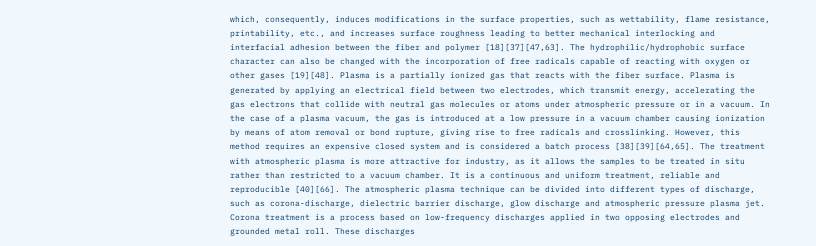which, consequently, induces modifications in the surface properties, such as wettability, flame resistance, printability, etc., and increases surface roughness leading to better mechanical interlocking and interfacial adhesion between the fiber and polymer [18][37][47,63]. The hydrophilic/hydrophobic surface character can also be changed with the incorporation of free radicals capable of reacting with oxygen or other gases [19][48]. Plasma is a partially ionized gas that reacts with the fiber surface. Plasma is generated by applying an electrical field between two electrodes, which transmit energy, accelerating the gas electrons that collide with neutral gas molecules or atoms under atmospheric pressure or in a vacuum. In the case of a plasma vacuum, the gas is introduced at a low pressure in a vacuum chamber causing ionization by means of atom removal or bond rupture, giving rise to free radicals and crosslinking. However, this method requires an expensive closed system and is considered a batch process [38][39][64,65]. The treatment with atmospheric plasma is more attractive for industry, as it allows the samples to be treated in situ rather than restricted to a vacuum chamber. It is a continuous and uniform treatment, reliable and reproducible [40][66]. The atmospheric plasma technique can be divided into different types of discharge, such as corona-discharge, dielectric barrier discharge, glow discharge and atmospheric pressure plasma jet.
Corona treatment is a process based on low-frequency discharges applied in two opposing electrodes and grounded metal roll. These discharges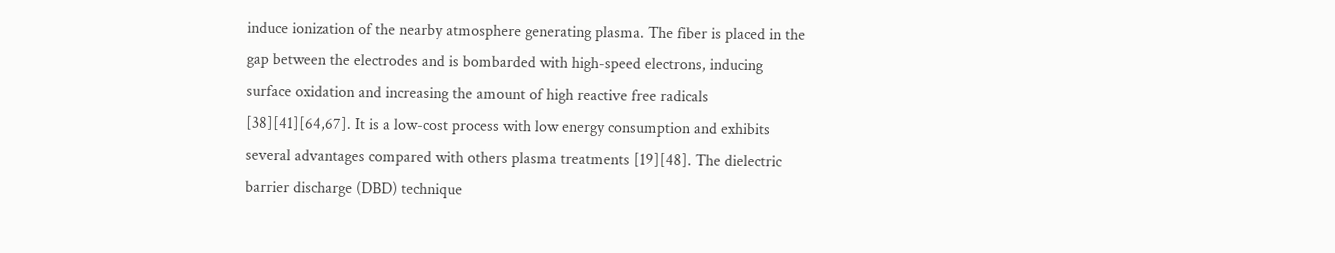induce ionization of the nearby atmosphere generating plasma. The fiber is placed in the gap between the electrodes and is bombarded with high-speed electrons, inducing surface oxidation and increasing the amount of high reactive free radicals [38][41][64,67]. It is a low-cost process with low energy consumption and exhibits several advantages compared with others plasma treatments [19][48]. The dielectric barrier discharge (DBD) technique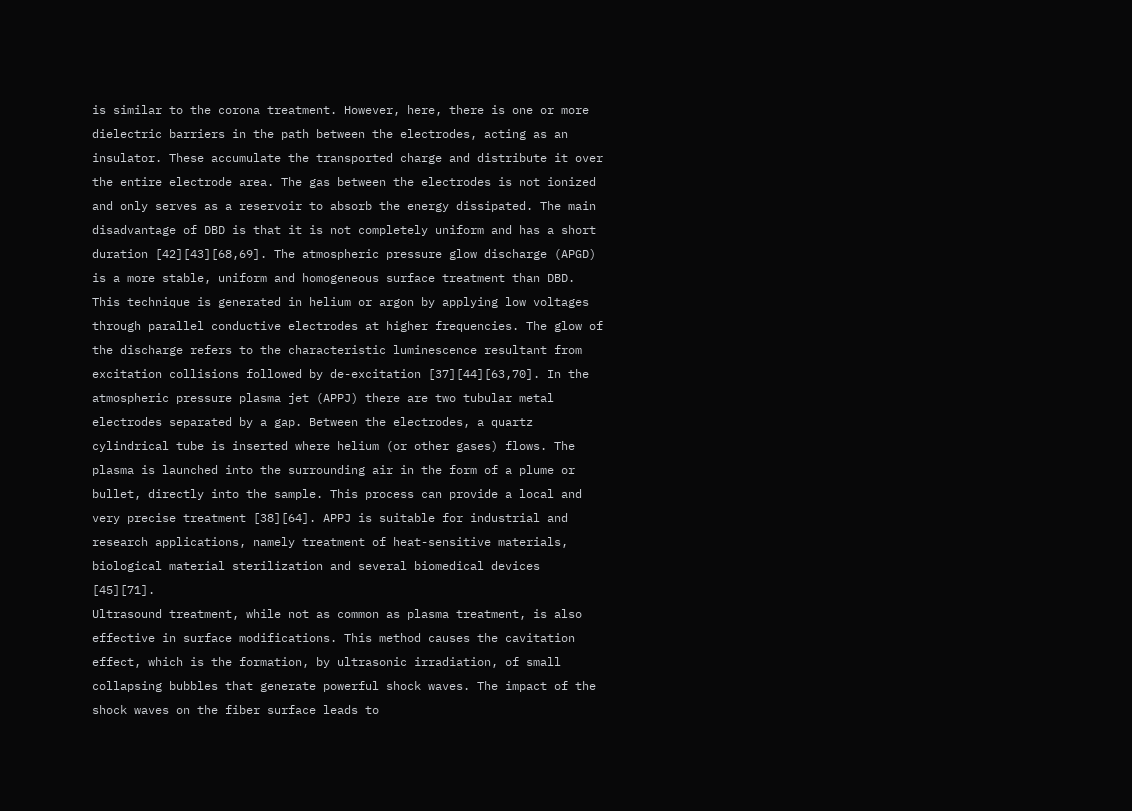is similar to the corona treatment. However, here, there is one or more dielectric barriers in the path between the electrodes, acting as an insulator. These accumulate the transported charge and distribute it over the entire electrode area. The gas between the electrodes is not ionized and only serves as a reservoir to absorb the energy dissipated. The main disadvantage of DBD is that it is not completely uniform and has a short duration [42][43][68,69]. The atmospheric pressure glow discharge (APGD) is a more stable, uniform and homogeneous surface treatment than DBD. This technique is generated in helium or argon by applying low voltages through parallel conductive electrodes at higher frequencies. The glow of the discharge refers to the characteristic luminescence resultant from excitation collisions followed by de-excitation [37][44][63,70]. In the atmospheric pressure plasma jet (APPJ) there are two tubular metal electrodes separated by a gap. Between the electrodes, a quartz cylindrical tube is inserted where helium (or other gases) flows. The plasma is launched into the surrounding air in the form of a plume or bullet, directly into the sample. This process can provide a local and very precise treatment [38][64]. APPJ is suitable for industrial and research applications, namely treatment of heat-sensitive materials, biological material sterilization and several biomedical devices [45][71].
Ultrasound treatment, while not as common as plasma treatment, is also effective in surface modifications. This method causes the cavitation effect, which is the formation, by ultrasonic irradiation, of small collapsing bubbles that generate powerful shock waves. The impact of the shock waves on the fiber surface leads to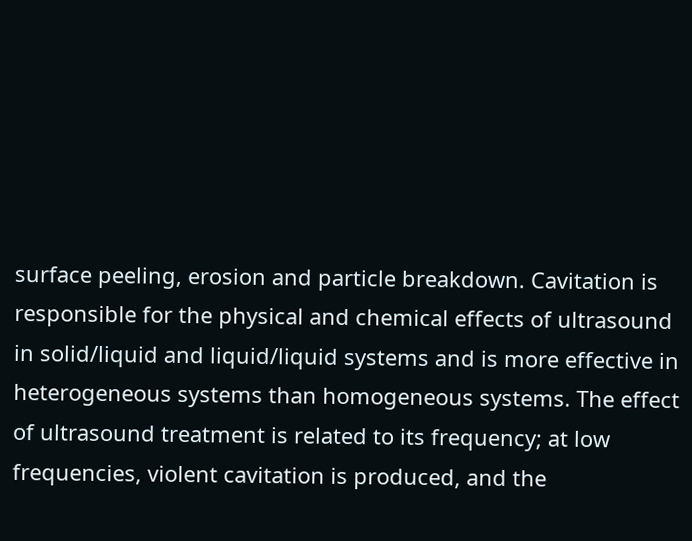surface peeling, erosion and particle breakdown. Cavitation is responsible for the physical and chemical effects of ultrasound in solid/liquid and liquid/liquid systems and is more effective in heterogeneous systems than homogeneous systems. The effect of ultrasound treatment is related to its frequency; at low frequencies, violent cavitation is produced, and the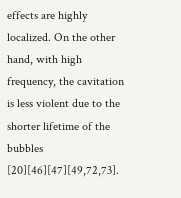effects are highly localized. On the other hand, with high frequency, the cavitation is less violent due to the shorter lifetime of the bubbles [20][46][47][49,72,73].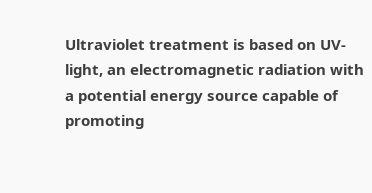Ultraviolet treatment is based on UV-light, an electromagnetic radiation with a potential energy source capable of promoting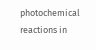photochemical reactions in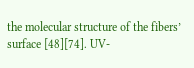the molecular structure of the fibers’ surface [48][74]. UV-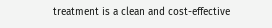treatment is a clean and cost-effective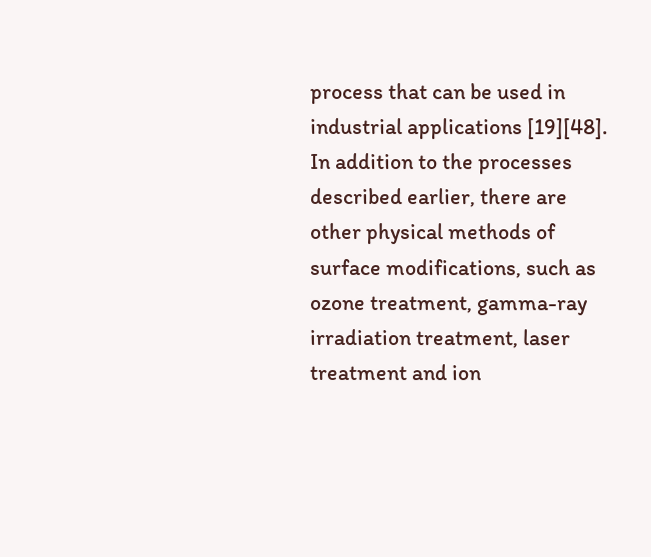process that can be used in industrial applications [19][48]. In addition to the processes described earlier, there are other physical methods of surface modifications, such as ozone treatment, gamma-ray irradiation treatment, laser treatment and ion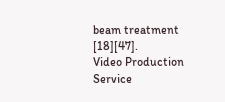beam treatment [18][47].
Video Production Service